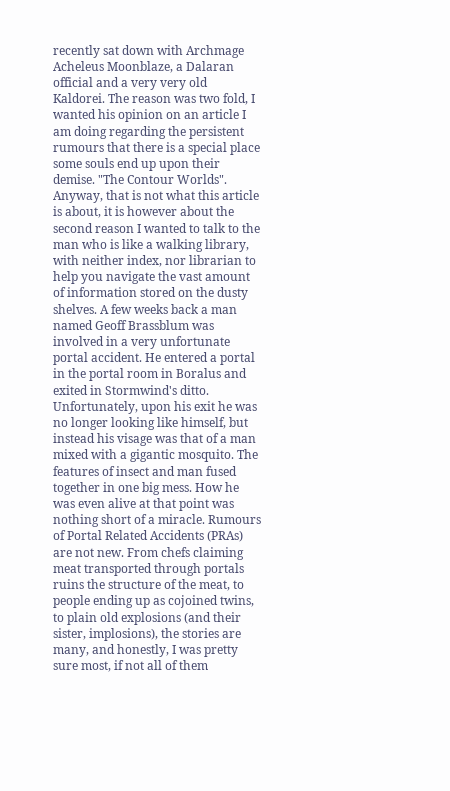recently sat down with Archmage Acheleus Moonblaze, a Dalaran official and a very very old Kaldorei. The reason was two fold, I wanted his opinion on an article I am doing regarding the persistent rumours that there is a special place some souls end up upon their demise. "The Contour Worlds". Anyway, that is not what this article is about, it is however about the second reason I wanted to talk to the man who is like a walking library, with neither index, nor librarian to help you navigate the vast amount of information stored on the dusty shelves. A few weeks back a man named Geoff Brassblum was involved in a very unfortunate portal accident. He entered a portal in the portal room in Boralus and exited in Stormwind's ditto. Unfortunately, upon his exit he was no longer looking like himself, but instead his visage was that of a man mixed with a gigantic mosquito. The features of insect and man fused together in one big mess. How he was even alive at that point was nothing short of a miracle. Rumours of Portal Related Accidents (PRAs) are not new. From chefs claiming meat transported through portals ruins the structure of the meat, to people ending up as cojoined twins, to plain old explosions (and their sister, implosions), the stories are many, and honestly, I was pretty sure most, if not all of them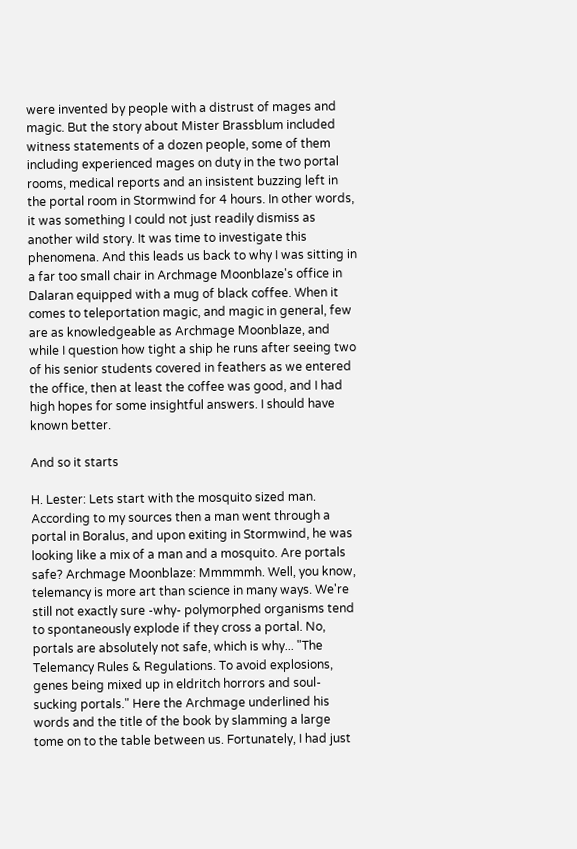were invented by people with a distrust of mages and magic. But the story about Mister Brassblum included witness statements of a dozen people, some of them including experienced mages on duty in the two portal rooms, medical reports and an insistent buzzing left in the portal room in Stormwind for 4 hours. In other words, it was something I could not just readily dismiss as another wild story. It was time to investigate this phenomena. And this leads us back to why I was sitting in a far too small chair in Archmage Moonblaze's office in Dalaran equipped with a mug of black coffee. When it comes to teleportation magic, and magic in general, few are as knowledgeable as Archmage Moonblaze, and while I question how tight a ship he runs after seeing two of his senior students covered in feathers as we entered the office, then at least the coffee was good, and I had high hopes for some insightful answers. I should have known better.

And so it starts

H. Lester: Lets start with the mosquito sized man. According to my sources then a man went through a portal in Boralus, and upon exiting in Stormwind, he was looking like a mix of a man and a mosquito. Are portals safe? Archmage Moonblaze: Mmmmmh. Well, you know, telemancy is more art than science in many ways. We're still not exactly sure -why- polymorphed organisms tend to spontaneously explode if they cross a portal. No, portals are absolutely not safe, which is why... "The Telemancy Rules & Regulations. To avoid explosions, genes being mixed up in eldritch horrors and soul-sucking portals." Here the Archmage underlined his words and the title of the book by slamming a large tome on to the table between us. Fortunately, I had just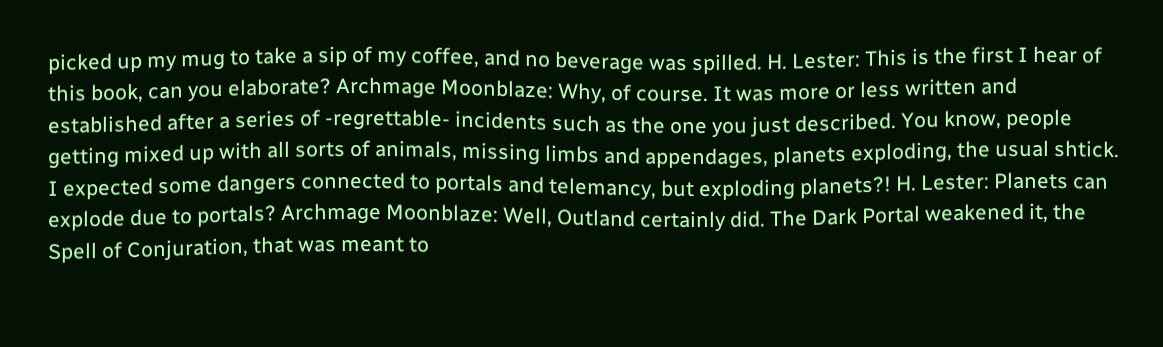picked up my mug to take a sip of my coffee, and no beverage was spilled. H. Lester: This is the first I hear of this book, can you elaborate? Archmage Moonblaze: Why, of course. It was more or less written and established after a series of -regrettable- incidents such as the one you just described. You know, people getting mixed up with all sorts of animals, missing limbs and appendages, planets exploding, the usual shtick. I expected some dangers connected to portals and telemancy, but exploding planets?! H. Lester: Planets can explode due to portals? Archmage Moonblaze: Well, Outland certainly did. The Dark Portal weakened it, the Spell of Conjuration, that was meant to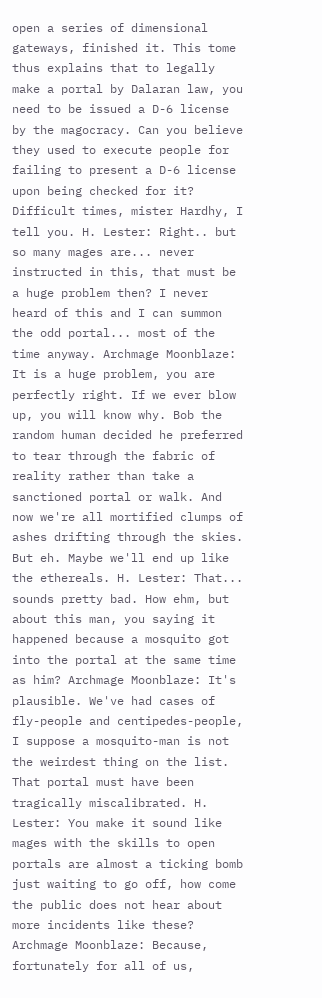open a series of dimensional gateways, finished it. This tome thus explains that to legally make a portal by Dalaran law, you need to be issued a D-6 license by the magocracy. Can you believe they used to execute people for failing to present a D-6 license upon being checked for it? Difficult times, mister Hardhy, I tell you. H. Lester: Right.. but so many mages are... never instructed in this, that must be a huge problem then? I never heard of this and I can summon the odd portal... most of the time anyway. Archmage Moonblaze: It is a huge problem, you are perfectly right. If we ever blow up, you will know why. Bob the random human decided he preferred to tear through the fabric of reality rather than take a sanctioned portal or walk. And now we're all mortified clumps of ashes drifting through the skies. But eh. Maybe we'll end up like the ethereals. H. Lester: That... sounds pretty bad. How ehm, but about this man, you saying it happened because a mosquito got into the portal at the same time as him? Archmage Moonblaze: It's plausible. We've had cases of fly-people and centipedes-people, I suppose a mosquito-man is not the weirdest thing on the list. That portal must have been tragically miscalibrated. H. Lester: You make it sound like mages with the skills to open portals are almost a ticking bomb just waiting to go off, how come the public does not hear about more incidents like these? Archmage Moonblaze: Because, fortunately for all of us,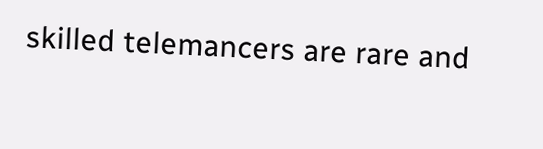skilled telemancers are rare and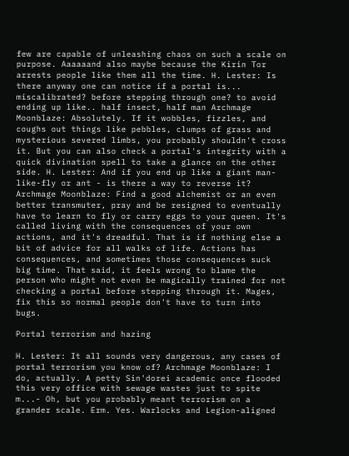few are capable of unleashing chaos on such a scale on purpose. Aaaaaand also maybe because the Kirin Tor arrests people like them all the time. H. Lester: Is there anyway one can notice if a portal is... miscalibrated? before stepping through one? to avoid ending up like.. half insect, half man Archmage Moonblaze: Absolutely. If it wobbles, fizzles, and coughs out things like pebbles, clumps of grass and mysterious severed limbs, you probably shouldn't cross it. But you can also check a portal's integrity with a quick divination spell to take a glance on the other side. H. Lester: And if you end up like a giant man-like-fly or ant - is there a way to reverse it? Archmage Moonblaze: Find a good alchemist or an even better transmuter, pray and be resigned to eventually have to learn to fly or carry eggs to your queen. It's called living with the consequences of your own actions, and it's dreadful. That is if nothing else a bit of advice for all walks of life. Actions has consequences, and sometimes those consequences suck big time. That said, it feels wrong to blame the person who might not even be magically trained for not checking a portal before stepping through it. Mages, fix this so normal people don't have to turn into bugs.

Portal terrorism and hazing

H. Lester: It all sounds very dangerous, any cases of portal terrorism you know of? Archmage Moonblaze: I do, actually. A petty Sin'dorei academic once flooded this very office with sewage wastes just to spite m...- Oh, but you probably meant terrorism on a grander scale. Erm. Yes. Warlocks and Legion-aligned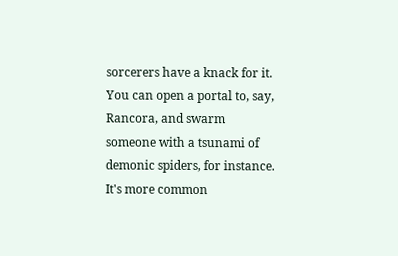sorcerers have a knack for it. You can open a portal to, say, Rancora, and swarm someone with a tsunami of demonic spiders, for instance. It's more common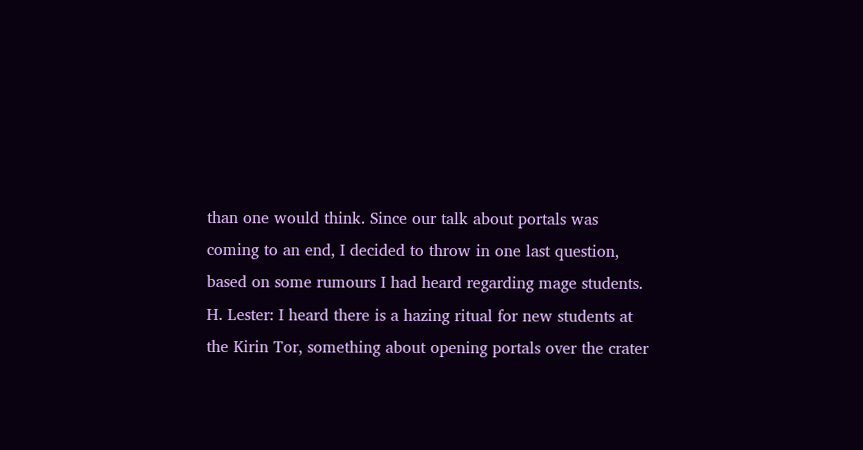than one would think. Since our talk about portals was coming to an end, I decided to throw in one last question, based on some rumours I had heard regarding mage students. H. Lester: I heard there is a hazing ritual for new students at the Kirin Tor, something about opening portals over the crater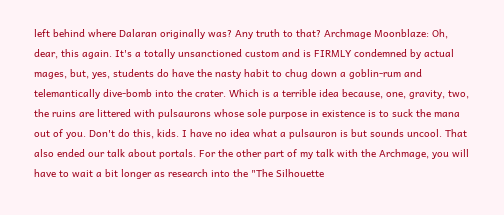left behind where Dalaran originally was? Any truth to that? Archmage Moonblaze: Oh, dear, this again. It's a totally unsanctioned custom and is FIRMLY condemned by actual mages, but, yes, students do have the nasty habit to chug down a goblin-rum and telemantically dive-bomb into the crater. Which is a terrible idea because, one, gravity, two, the ruins are littered with pulsaurons whose sole purpose in existence is to suck the mana out of you. Don't do this, kids. I have no idea what a pulsauron is but sounds uncool. That also ended our talk about portals. For the other part of my talk with the Archmage, you will have to wait a bit longer as research into the "The Silhouette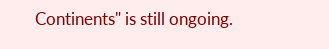Continents" is still ongoing.